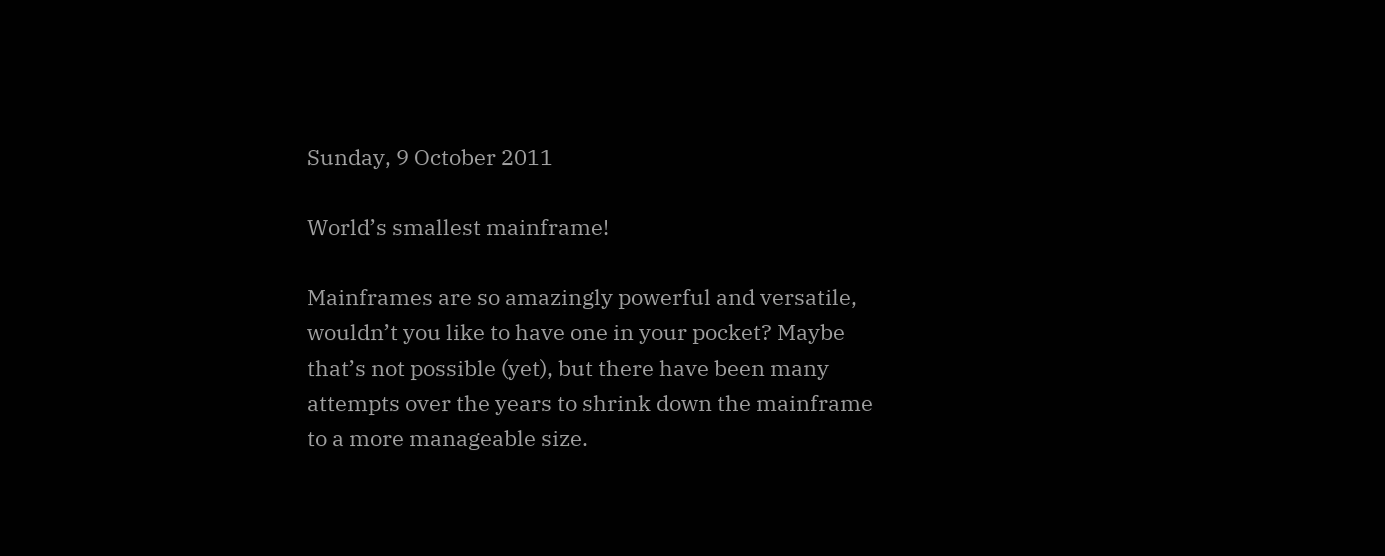Sunday, 9 October 2011

World’s smallest mainframe!

Mainframes are so amazingly powerful and versatile, wouldn’t you like to have one in your pocket? Maybe that’s not possible (yet), but there have been many attempts over the years to shrink down the mainframe to a more manageable size.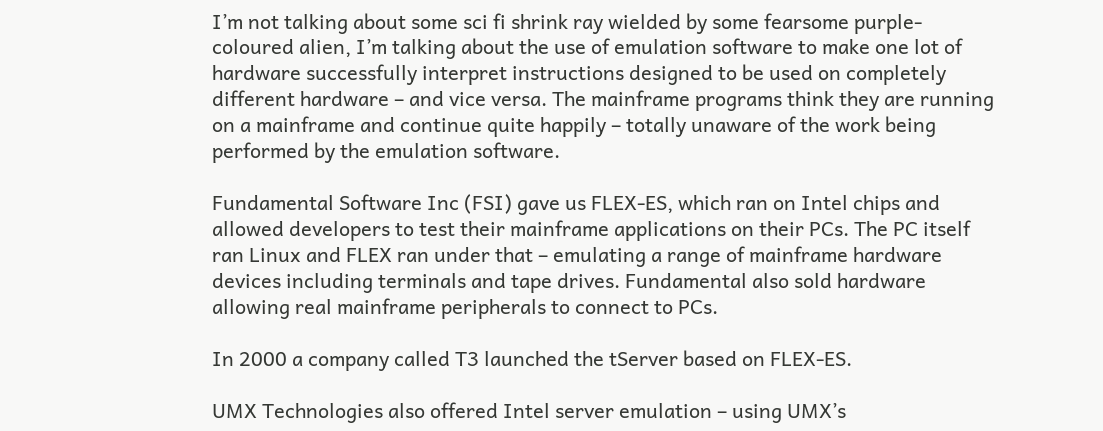I’m not talking about some sci fi shrink ray wielded by some fearsome purple-coloured alien, I’m talking about the use of emulation software to make one lot of hardware successfully interpret instructions designed to be used on completely different hardware – and vice versa. The mainframe programs think they are running on a mainframe and continue quite happily – totally unaware of the work being performed by the emulation software.

Fundamental Software Inc (FSI) gave us FLEX-ES, which ran on Intel chips and allowed developers to test their mainframe applications on their PCs. The PC itself ran Linux and FLEX ran under that – emulating a range of mainframe hardware devices including terminals and tape drives. Fundamental also sold hardware allowing real mainframe peripherals to connect to PCs.

In 2000 a company called T3 launched the tServer based on FLEX-ES.

UMX Technologies also offered Intel server emulation – using UMX’s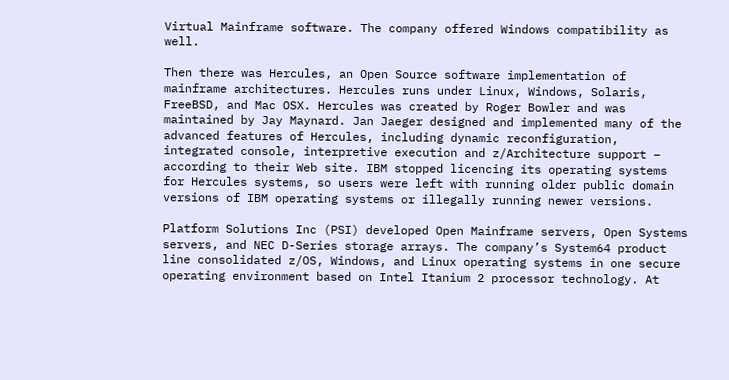Virtual Mainframe software. The company offered Windows compatibility as well.

Then there was Hercules, an Open Source software implementation of  mainframe architectures. Hercules runs under Linux, Windows, Solaris, FreeBSD, and Mac OSX. Hercules was created by Roger Bowler and was maintained by Jay Maynard. Jan Jaeger designed and implemented many of the advanced features of Hercules, including dynamic reconfiguration, integrated console, interpretive execution and z/Architecture support – according to their Web site. IBM stopped licencing its operating systems for Hercules systems, so users were left with running older public domain versions of IBM operating systems or illegally running newer versions.

Platform Solutions Inc (PSI) developed Open Mainframe servers, Open Systems servers, and NEC D-Series storage arrays. The company’s System64 product line consolidated z/OS, Windows, and Linux operating systems in one secure operating environment based on Intel Itanium 2 processor technology. At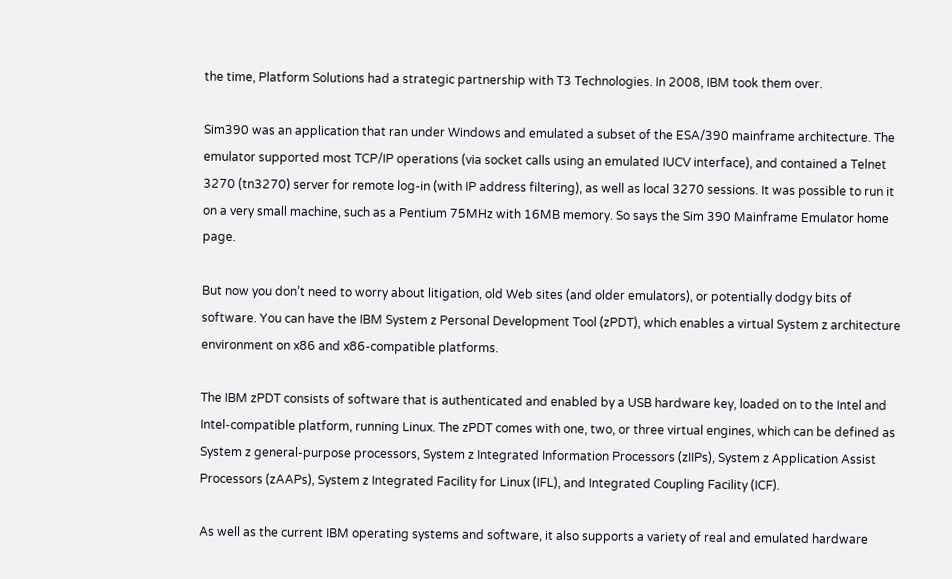the time, Platform Solutions had a strategic partnership with T3 Technologies. In 2008, IBM took them over.

Sim390 was an application that ran under Windows and emulated a subset of the ESA/390 mainframe architecture. The emulator supported most TCP/IP operations (via socket calls using an emulated IUCV interface), and contained a Telnet 3270 (tn3270) server for remote log-in (with IP address filtering), as well as local 3270 sessions. It was possible to run it on a very small machine, such as a Pentium 75MHz with 16MB memory. So says the Sim 390 Mainframe Emulator home page.

But now you don’t need to worry about litigation, old Web sites (and older emulators), or potentially dodgy bits of software. You can have the IBM System z Personal Development Tool (zPDT), which enables a virtual System z architecture environment on x86 and x86-compatible platforms.

The IBM zPDT consists of software that is authenticated and enabled by a USB hardware key, loaded on to the Intel and Intel-compatible platform, running Linux. The zPDT comes with one, two, or three virtual engines, which can be defined as System z general-purpose processors, System z Integrated Information Processors (zIIPs), System z Application Assist Processors (zAAPs), System z Integrated Facility for Linux (IFL), and Integrated Coupling Facility (ICF).

As well as the current IBM operating systems and software, it also supports a variety of real and emulated hardware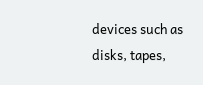devices such as disks, tapes,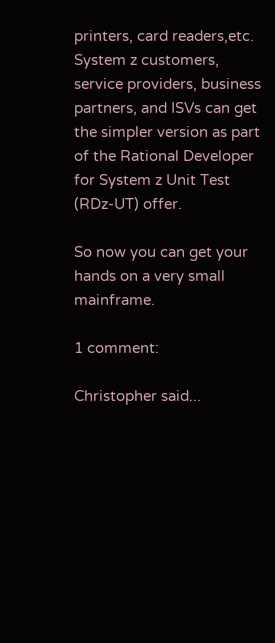printers, card readers,etc. System z customers, service providers, business partners, and ISVs can get the simpler version as part of the Rational Developer for System z Unit Test (RDz-UT) offer.

So now you can get your hands on a very small mainframe.

1 comment:

Christopher said...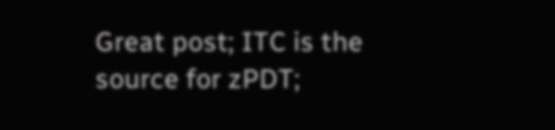Great post; ITC is the source for zPDT;